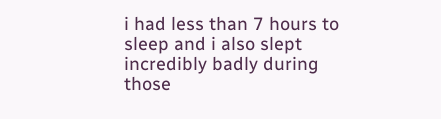i had less than 7 hours to sleep and i also slept incredibly badly during those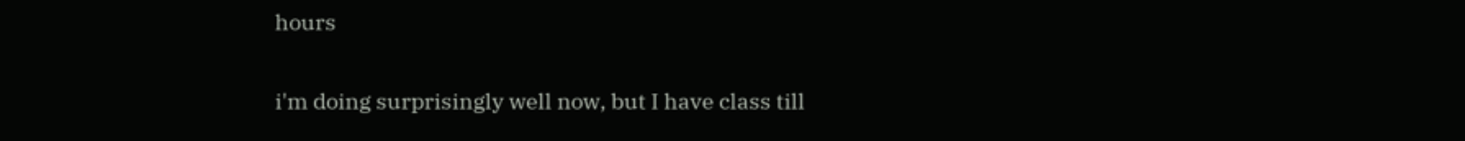hours


i'm doing surprisingly well now, but I have class till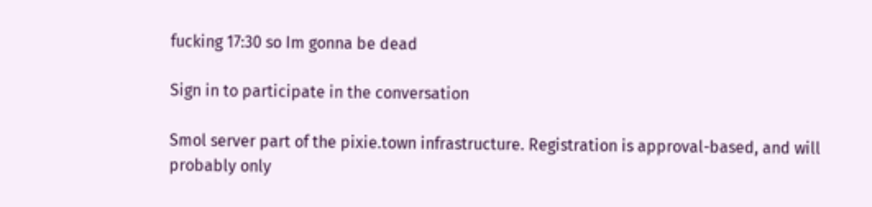fucking 17:30 so Im gonna be dead

Sign in to participate in the conversation

Smol server part of the pixie.town infrastructure. Registration is approval-based, and will probably only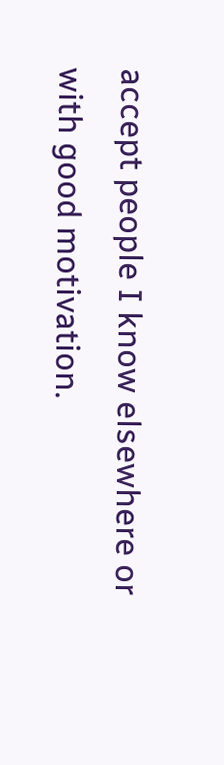accept people I know elsewhere or with good motivation.